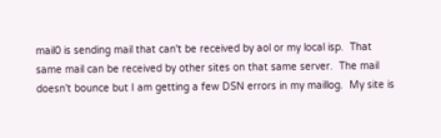mail0 is sending mail that can't be received by aol or my local isp.  That
same mail can be received by other sites on that same server.  The mail
doesn't bounce but I am getting a few DSN errors in my maillog.  My site is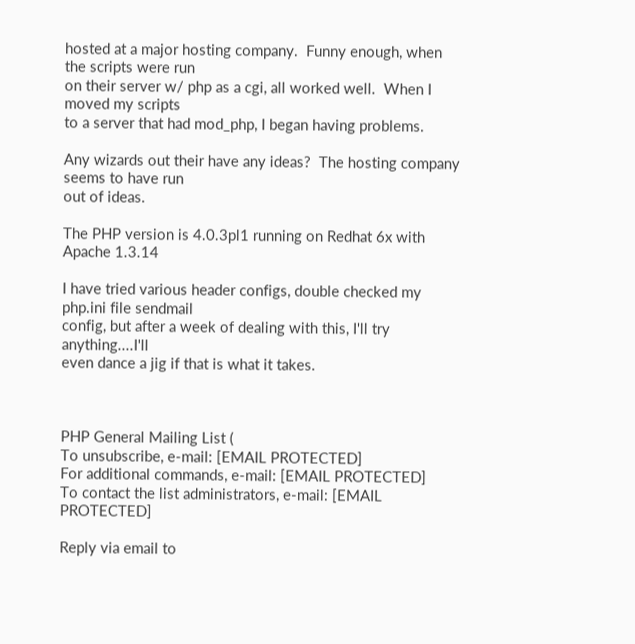hosted at a major hosting company.  Funny enough, when the scripts were run
on their server w/ php as a cgi, all worked well.  When I moved my scripts
to a server that had mod_php, I began having problems.

Any wizards out their have any ideas?  The hosting company seems to have run
out of ideas.

The PHP version is 4.0.3pl1 running on Redhat 6x with Apache 1.3.14

I have tried various header configs, double checked my php.ini file sendmail
config, but after a week of dealing with this, I'll try anything....I'll
even dance a jig if that is what it takes.



PHP General Mailing List (
To unsubscribe, e-mail: [EMAIL PROTECTED]
For additional commands, e-mail: [EMAIL PROTECTED]
To contact the list administrators, e-mail: [EMAIL PROTECTED]

Reply via email to